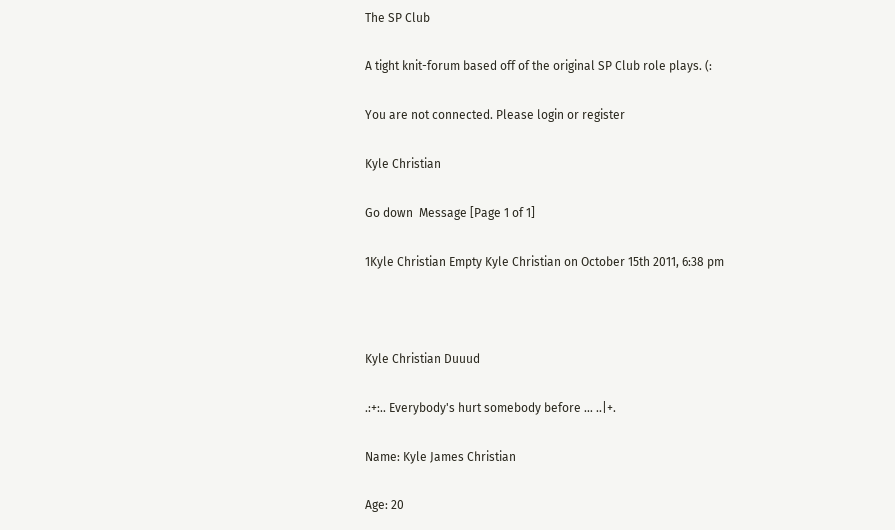The SP Club

A tight knit-forum based off of the original SP Club role plays. (:

You are not connected. Please login or register

Kyle Christian

Go down  Message [Page 1 of 1]

1Kyle Christian Empty Kyle Christian on October 15th 2011, 6:38 pm



Kyle Christian Duuud

.:+:.. Everybody's hurt somebody before … ..|+.

Name: Kyle James Christian

Age: 20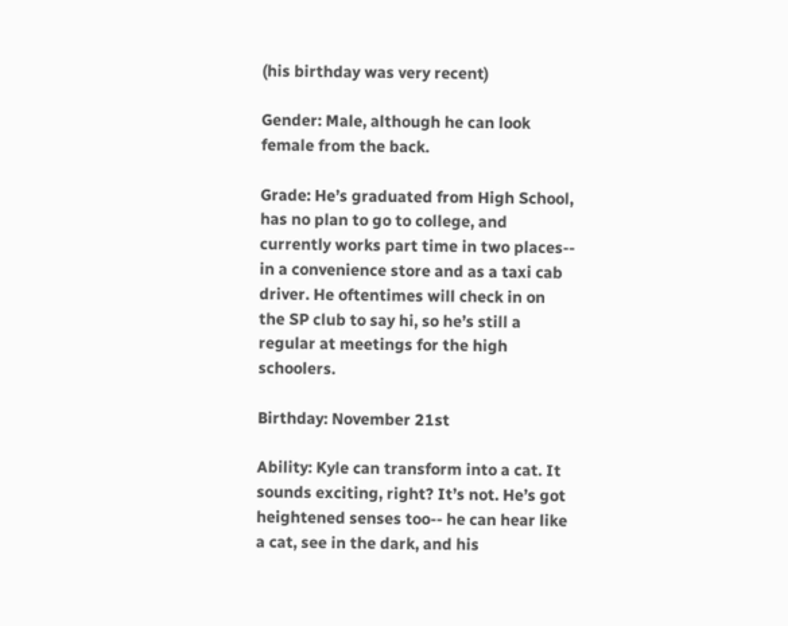(his birthday was very recent)

Gender: Male, although he can look female from the back.

Grade: He’s graduated from High School, has no plan to go to college, and currently works part time in two places-- in a convenience store and as a taxi cab driver. He oftentimes will check in on the SP club to say hi, so he’s still a regular at meetings for the high schoolers.

Birthday: November 21st

Ability: Kyle can transform into a cat. It sounds exciting, right? It’s not. He’s got heightened senses too-- he can hear like a cat, see in the dark, and his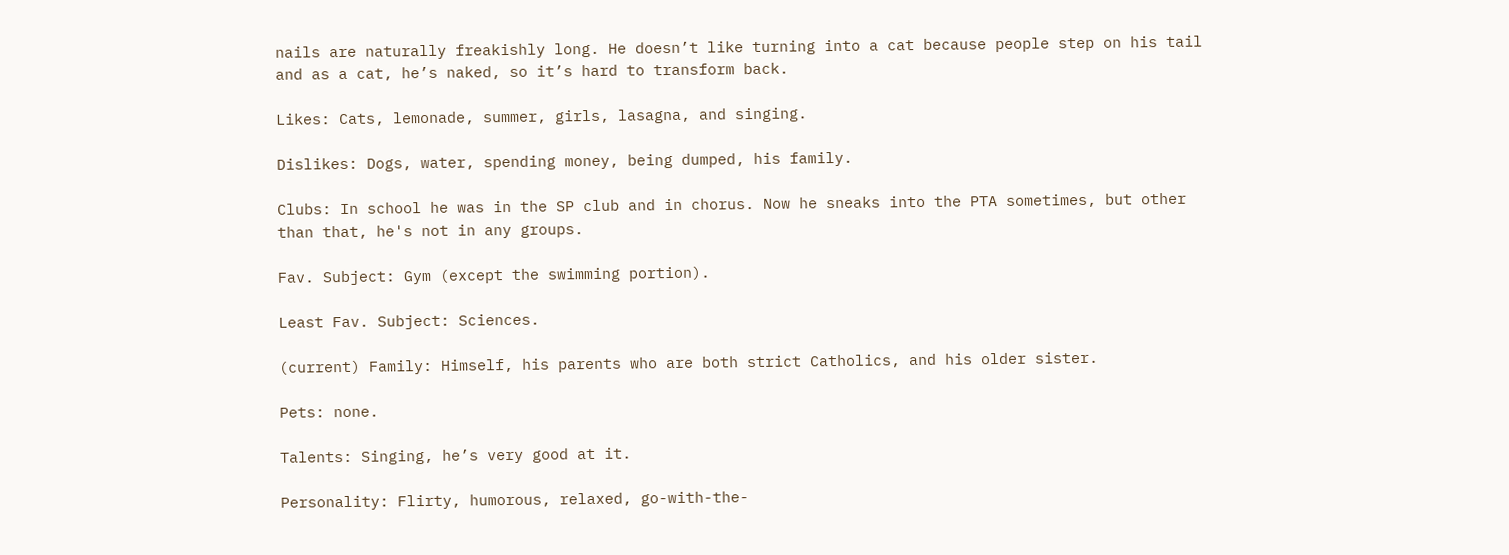nails are naturally freakishly long. He doesn’t like turning into a cat because people step on his tail and as a cat, he’s naked, so it’s hard to transform back.

Likes: Cats, lemonade, summer, girls, lasagna, and singing.

Dislikes: Dogs, water, spending money, being dumped, his family.

Clubs: In school he was in the SP club and in chorus. Now he sneaks into the PTA sometimes, but other than that, he's not in any groups.

Fav. Subject: Gym (except the swimming portion).

Least Fav. Subject: Sciences.

(current) Family: Himself, his parents who are both strict Catholics, and his older sister.

Pets: none.

Talents: Singing, he’s very good at it.

Personality: Flirty, humorous, relaxed, go-with-the-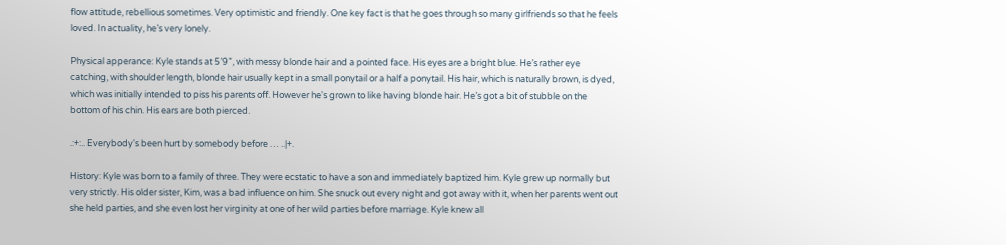flow attitude, rebellious sometimes. Very optimistic and friendly. One key fact is that he goes through so many girlfriends so that he feels loved. In actuality, he’s very lonely.

Physical apperance: Kyle stands at 5’9”, with messy blonde hair and a pointed face. His eyes are a bright blue. He’s rather eye catching, with shoulder length, blonde hair usually kept in a small ponytail or a half a ponytail. His hair, which is naturally brown, is dyed, which was initially intended to piss his parents off. However he's grown to like having blonde hair. He’s got a bit of stubble on the bottom of his chin. His ears are both pierced.

.:+:.. Everybody's been hurt by somebody before … ..|+.

History: Kyle was born to a family of three. They were ecstatic to have a son and immediately baptized him. Kyle grew up normally but very strictly. His older sister, Kim, was a bad influence on him. She snuck out every night and got away with it, when her parents went out she held parties, and she even lost her virginity at one of her wild parties before marriage. Kyle knew all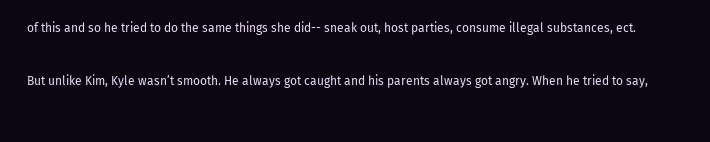of this and so he tried to do the same things she did-- sneak out, host parties, consume illegal substances, ect.

But unlike Kim, Kyle wasn’t smooth. He always got caught and his parents always got angry. When he tried to say,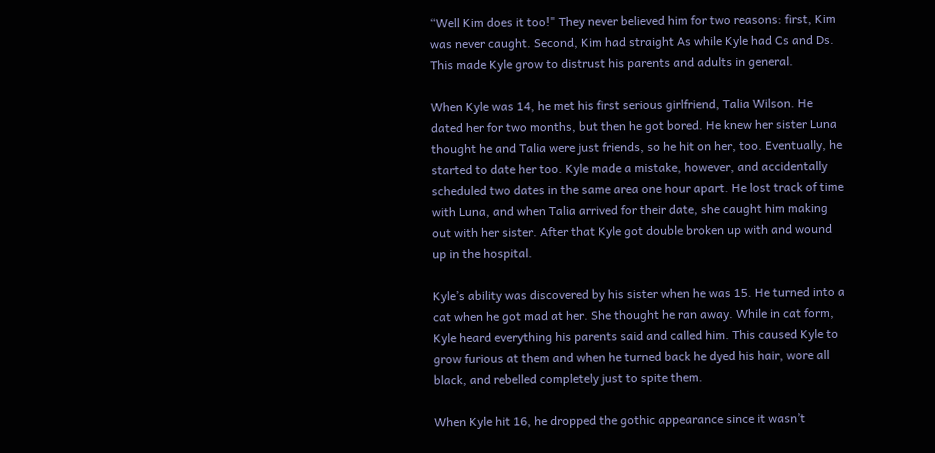“Well Kim does it too!" They never believed him for two reasons: first, Kim was never caught. Second, Kim had straight As while Kyle had Cs and Ds. This made Kyle grow to distrust his parents and adults in general.

When Kyle was 14, he met his first serious girlfriend, Talia Wilson. He dated her for two months, but then he got bored. He knew her sister Luna thought he and Talia were just friends, so he hit on her, too. Eventually, he started to date her too. Kyle made a mistake, however, and accidentally scheduled two dates in the same area one hour apart. He lost track of time with Luna, and when Talia arrived for their date, she caught him making out with her sister. After that Kyle got double broken up with and wound up in the hospital.

Kyle’s ability was discovered by his sister when he was 15. He turned into a cat when he got mad at her. She thought he ran away. While in cat form, Kyle heard everything his parents said and called him. This caused Kyle to grow furious at them and when he turned back he dyed his hair, wore all black, and rebelled completely just to spite them.

When Kyle hit 16, he dropped the gothic appearance since it wasn’t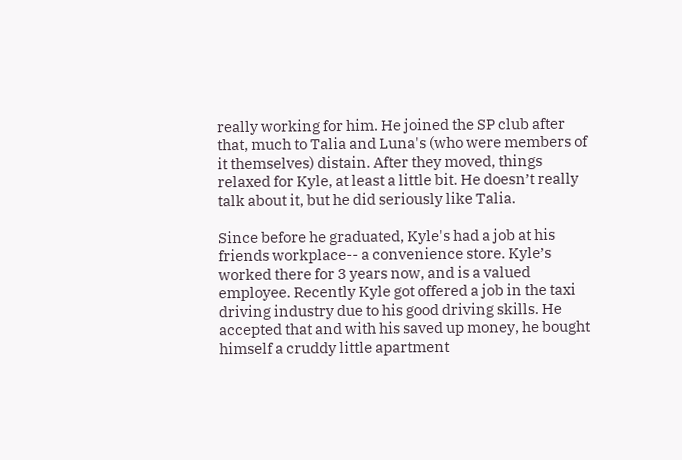really working for him. He joined the SP club after that, much to Talia and Luna's (who were members of it themselves) distain. After they moved, things relaxed for Kyle, at least a little bit. He doesn’t really talk about it, but he did seriously like Talia.

Since before he graduated, Kyle's had a job at his friends workplace-- a convenience store. Kyle’s worked there for 3 years now, and is a valued employee. Recently Kyle got offered a job in the taxi driving industry due to his good driving skills. He accepted that and with his saved up money, he bought himself a cruddy little apartment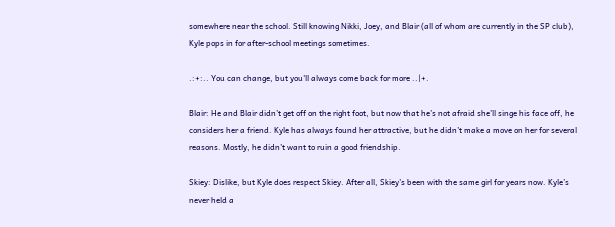somewhere near the school. Still knowing Nikki, Joey, and Blair (all of whom are currently in the SP club), Kyle pops in for after-school meetings sometimes.

.:+:.. You can change, but you'll always come back for more ..|+.

Blair: He and Blair didn’t get off on the right foot, but now that he’s not afraid she’ll singe his face off, he considers her a friend. Kyle has always found her attractive, but he didn’t make a move on her for several reasons. Mostly, he didn’t want to ruin a good friendship.

Skiey: Dislike, but Kyle does respect Skiey. After all, Skiey’s been with the same girl for years now. Kyle’s never held a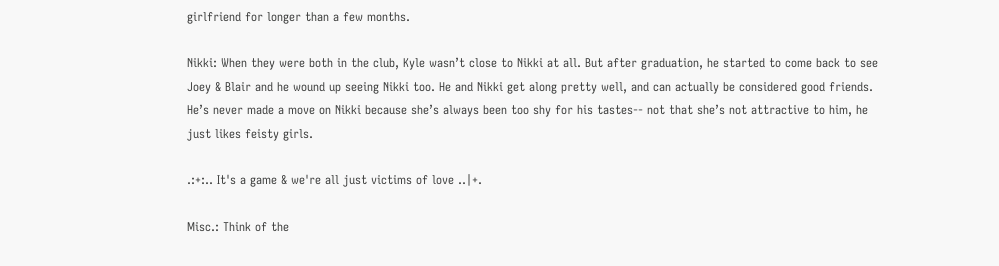girlfriend for longer than a few months.

Nikki: When they were both in the club, Kyle wasn’t close to Nikki at all. But after graduation, he started to come back to see Joey & Blair and he wound up seeing Nikki too. He and Nikki get along pretty well, and can actually be considered good friends. He’s never made a move on Nikki because she’s always been too shy for his tastes-- not that she’s not attractive to him, he just likes feisty girls.

.:+:.. It's a game & we're all just victims of love ..|+.

Misc.: Think of the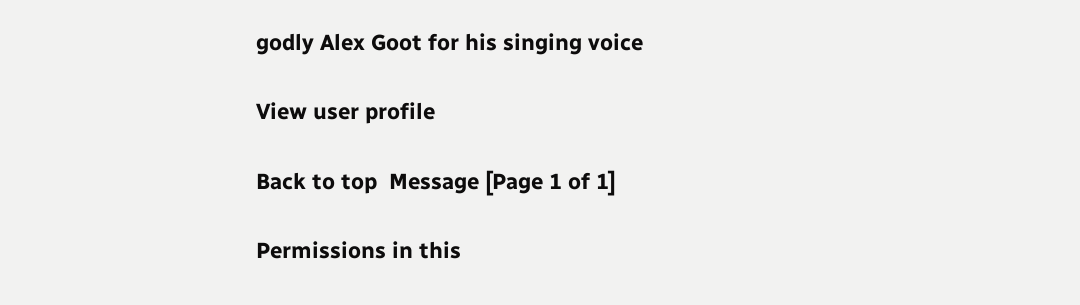godly Alex Goot for his singing voice

View user profile

Back to top  Message [Page 1 of 1]

Permissions in this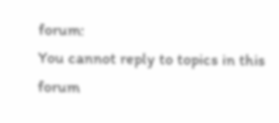forum:
You cannot reply to topics in this forum